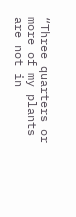“Three quarters or more of my plants are not in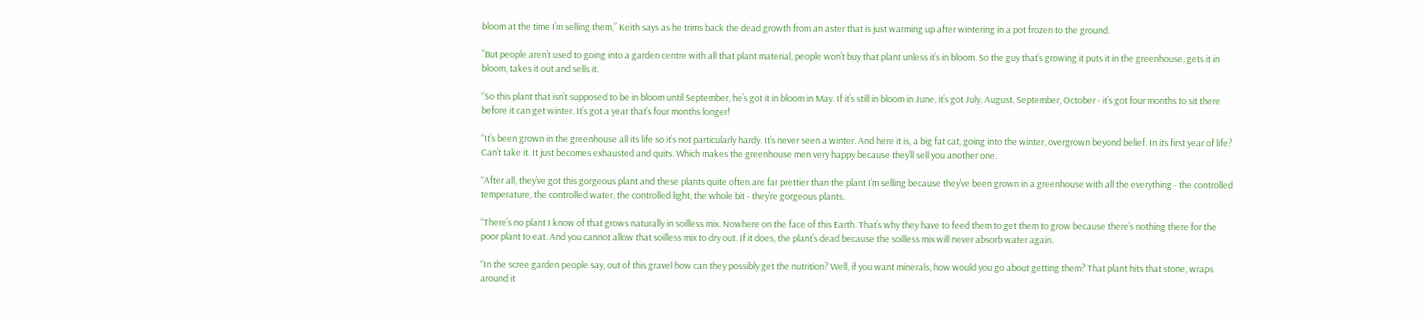bloom at the time I’m selling them,” Keith says as he trims back the dead growth from an aster that is just warming up after wintering in a pot frozen to the ground.

”But people aren’t used to going into a garden centre with all that plant material, people won’t buy that plant unless it’s in bloom. So the guy that’s growing it puts it in the greenhouse, gets it in bloom, takes it out and sells it.

“So this plant that isn’t supposed to be in bloom until September, he’s got it in bloom in May. If it’s still in bloom in June, it’s got July, August, September, October - it’s got four months to sit there before it can get winter. It’s got a year that’s four months longer!

“It’s been grown in the greenhouse all its life so it’s not particularly hardy. It’s never seen a winter. And here it is, a big fat cat, going into the winter, overgrown beyond belief. In its first year of life? Can’t take it. It just becomes exhausted and quits. Which makes the greenhouse men very happy because they’ll sell you another one.

“After all, they’ve got this gorgeous plant and these plants quite often are far prettier than the plant I’m selling because they’ve been grown in a greenhouse with all the everything - the controlled temperature, the controlled water, the controlled light, the whole bit - they’re gorgeous plants.

“There’s no plant I know of that grows naturally in soilless mix. Nowhere on the face of this Earth. That’s why they have to feed them to get them to grow because there’s nothing there for the poor plant to eat. And you cannot allow that soilless mix to dry out. If it does, the plant’s dead because the soilless mix will never absorb water again.

“In the scree garden people say, out of this gravel how can they possibly get the nutrition? Well, if you want minerals, how would you go about getting them? That plant hits that stone, wraps around it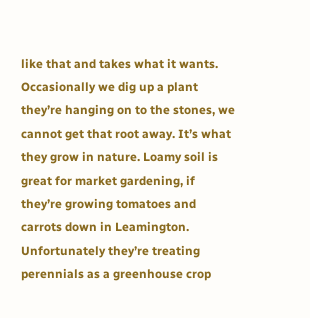like that and takes what it wants. Occasionally we dig up a plant they’re hanging on to the stones, we cannot get that root away. It’s what they grow in nature. Loamy soil is great for market gardening, if they’re growing tomatoes and carrots down in Leamington. Unfortunately they’re treating perennials as a greenhouse crop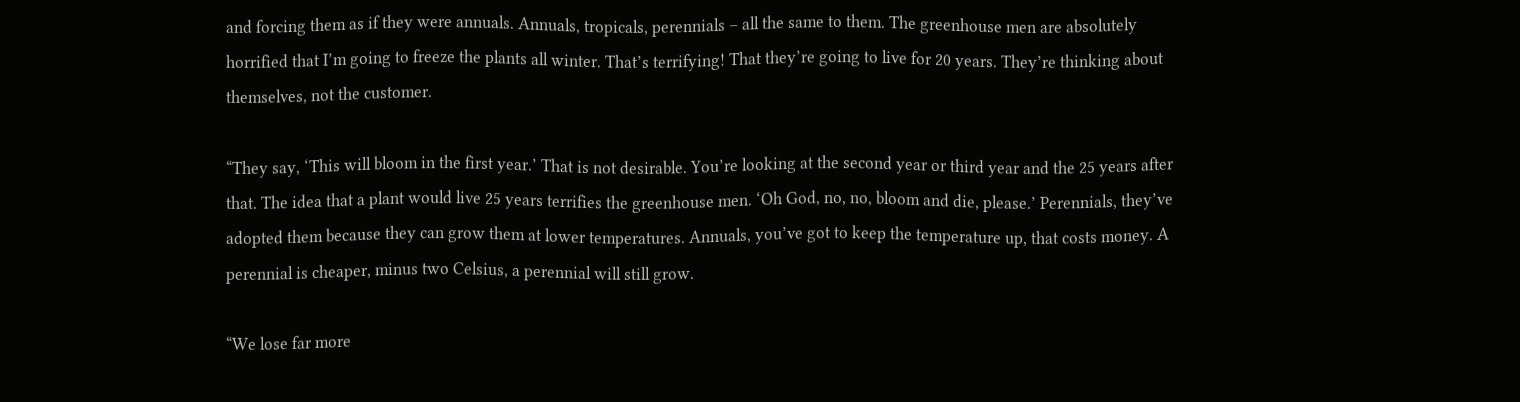and forcing them as if they were annuals. Annuals, tropicals, perennials – all the same to them. The greenhouse men are absolutely horrified that I’m going to freeze the plants all winter. That’s terrifying! That they’re going to live for 20 years. They’re thinking about themselves, not the customer.

“They say, ‘This will bloom in the first year.’ That is not desirable. You’re looking at the second year or third year and the 25 years after that. The idea that a plant would live 25 years terrifies the greenhouse men. ‘Oh God, no, no, bloom and die, please.’ Perennials, they’ve adopted them because they can grow them at lower temperatures. Annuals, you’ve got to keep the temperature up, that costs money. A perennial is cheaper, minus two Celsius, a perennial will still grow.

“We lose far more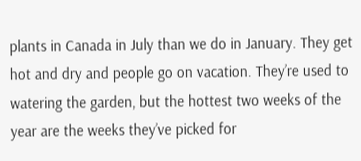plants in Canada in July than we do in January. They get hot and dry and people go on vacation. They’re used to watering the garden, but the hottest two weeks of the year are the weeks they’ve picked for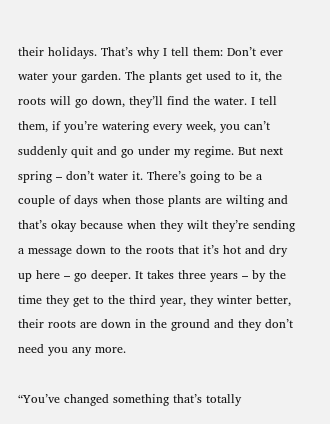their holidays. That’s why I tell them: Don’t ever water your garden. The plants get used to it, the roots will go down, they’ll find the water. I tell them, if you’re watering every week, you can’t suddenly quit and go under my regime. But next spring – don’t water it. There’s going to be a couple of days when those plants are wilting and that’s okay because when they wilt they’re sending a message down to the roots that it’s hot and dry up here – go deeper. It takes three years – by the time they get to the third year, they winter better, their roots are down in the ground and they don’t need you any more.

“You’ve changed something that’s totally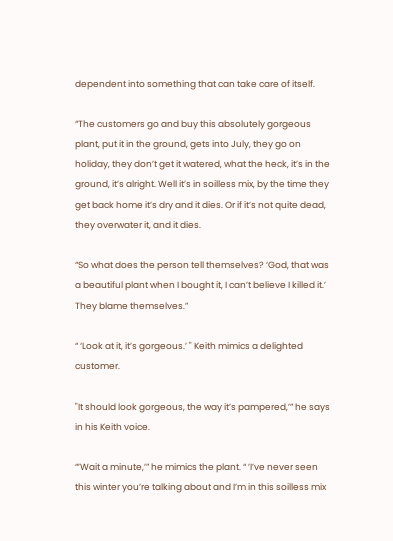dependent into something that can take care of itself.

“The customers go and buy this absolutely gorgeous plant, put it in the ground, gets into July, they go on holiday, they don’t get it watered, what the heck, it’s in the ground, it’s alright. Well it’s in soilless mix, by the time they get back home it’s dry and it dies. Or if it’s not quite dead, they overwater it, and it dies.

“So what does the person tell themselves? ‘God, that was a beautiful plant when I bought it, I can’t believe I killed it.’ They blame themselves.”

“ ‘Look at it, it’s gorgeous.’ " Keith mimics a delighted customer.

"It should look gorgeous, the way it’s pampered,’” he says in his Keith voice.

“’Wait a minute,’” he mimics the plant. “ ’I’ve never seen this winter you’re talking about and I’m in this soilless mix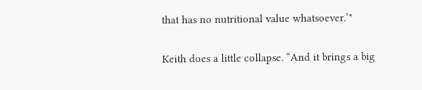that has no nutritional value whatsoever.’"

Keith does a little collapse. “And it brings a big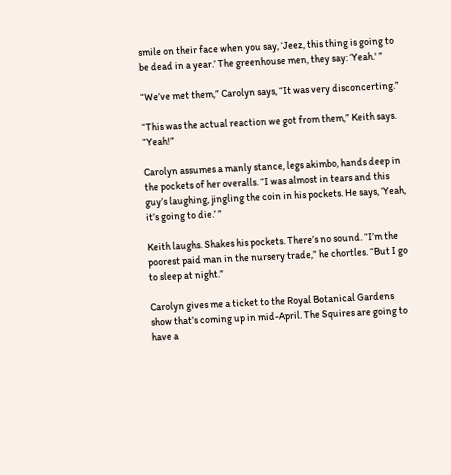smile on their face when you say, ‘Jeez, this thing is going to be dead in a year.’ The greenhouse men, they say: ‘Yeah.' ”

“We’ve met them,” Carolyn says, “It was very disconcerting.”

“This was the actual reaction we got from them,” Keith says. “Yeah!”

Carolyn assumes a manly stance, legs akimbo, hands deep in the pockets of her overalls. “I was almost in tears and this guy’s laughing, jingling the coin in his pockets. He says, ‘Yeah, it’s going to die.’ ”

Keith laughs. Shakes his pockets. There’s no sound. “I’m the poorest paid man in the nursery trade,” he chortles. “But I go to sleep at night.”

Carolyn gives me a ticket to the Royal Botanical Gardens show that’s coming up in mid-April. The Squires are going to have a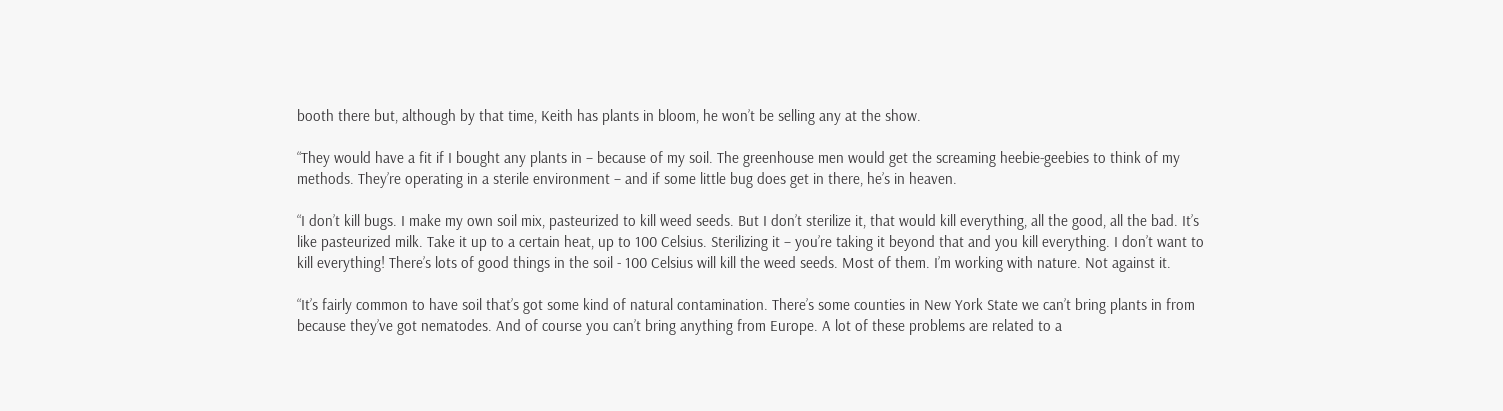booth there but, although by that time, Keith has plants in bloom, he won’t be selling any at the show.

“They would have a fit if I bought any plants in – because of my soil. The greenhouse men would get the screaming heebie-geebies to think of my methods. They’re operating in a sterile environment – and if some little bug does get in there, he’s in heaven.

“I don’t kill bugs. I make my own soil mix, pasteurized to kill weed seeds. But I don’t sterilize it, that would kill everything, all the good, all the bad. It’s like pasteurized milk. Take it up to a certain heat, up to 100 Celsius. Sterilizing it – you’re taking it beyond that and you kill everything. I don’t want to kill everything! There’s lots of good things in the soil - 100 Celsius will kill the weed seeds. Most of them. I’m working with nature. Not against it.

“It’s fairly common to have soil that’s got some kind of natural contamination. There’s some counties in New York State we can’t bring plants in from because they’ve got nematodes. And of course you can’t bring anything from Europe. A lot of these problems are related to a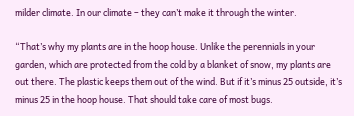milder climate. In our climate – they can’t make it through the winter.

“That’s why my plants are in the hoop house. Unlike the perennials in your garden, which are protected from the cold by a blanket of snow, my plants are out there. The plastic keeps them out of the wind. But if it’s minus 25 outside, it’s minus 25 in the hoop house. That should take care of most bugs.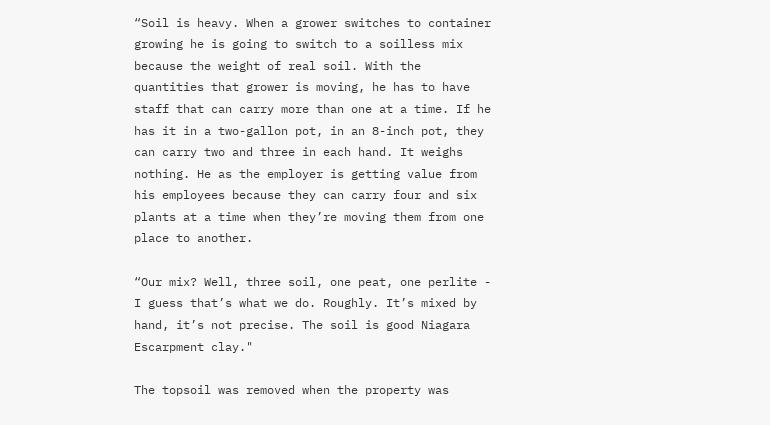“Soil is heavy. When a grower switches to container growing he is going to switch to a soilless mix because the weight of real soil. With the quantities that grower is moving, he has to have staff that can carry more than one at a time. If he has it in a two-gallon pot, in an 8-inch pot, they can carry two and three in each hand. It weighs nothing. He as the employer is getting value from his employees because they can carry four and six plants at a time when they’re moving them from one place to another.

“Our mix? Well, three soil, one peat, one perlite - I guess that’s what we do. Roughly. It’s mixed by hand, it’s not precise. The soil is good Niagara Escarpment clay."

The topsoil was removed when the property was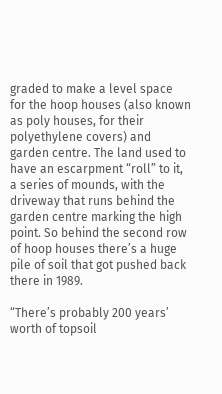graded to make a level space for the hoop houses (also known as poly houses, for their polyethylene covers) and garden centre. The land used to have an escarpment “roll” to it, a series of mounds, with the driveway that runs behind the garden centre marking the high point. So behind the second row of hoop houses there’s a huge pile of soil that got pushed back there in 1989.

“There’s probably 200 years’ worth of topsoil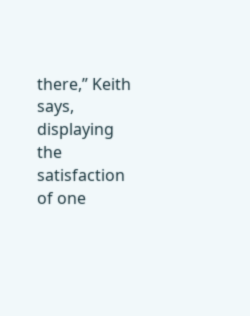there,” Keith says, displaying the satisfaction of one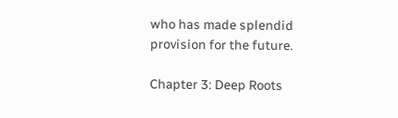who has made splendid provision for the future.

Chapter 3: Deep Roots